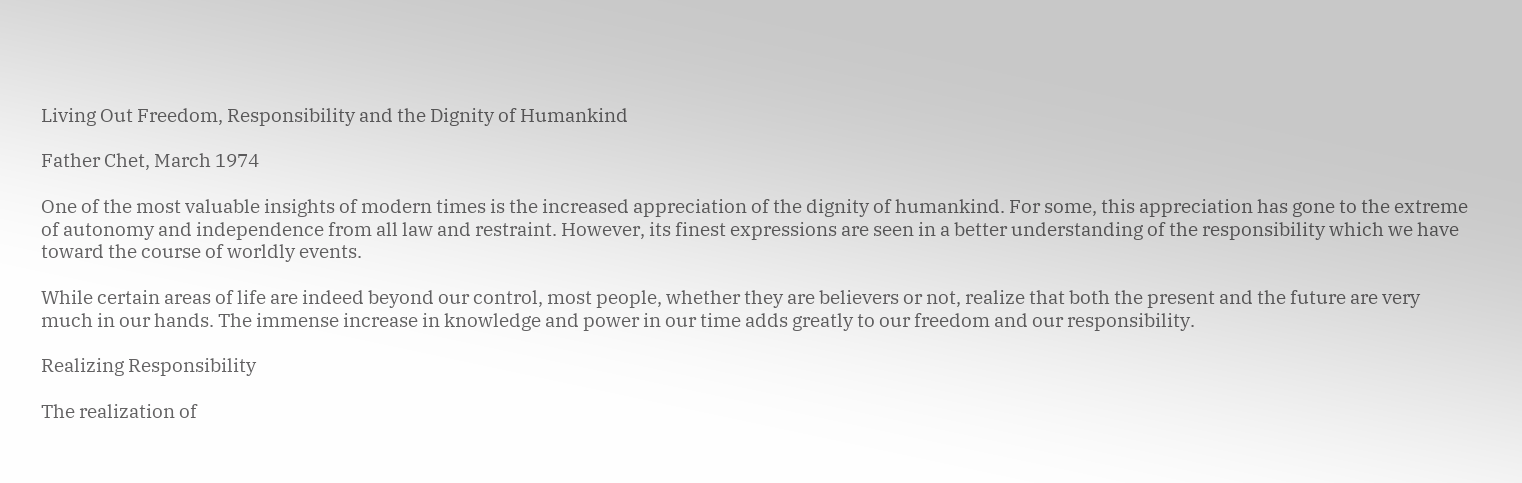Living Out Freedom, Responsibility and the Dignity of Humankind

Father Chet, March 1974

One of the most valuable insights of modern times is the increased appreciation of the dignity of humankind. For some, this appreciation has gone to the extreme of autonomy and independence from all law and restraint. However, its finest expressions are seen in a better understanding of the responsibility which we have toward the course of worldly events.

While certain areas of life are indeed beyond our control, most people, whether they are believers or not, realize that both the present and the future are very much in our hands. The immense increase in knowledge and power in our time adds greatly to our freedom and our responsibility.

Realizing Responsibility

The realization of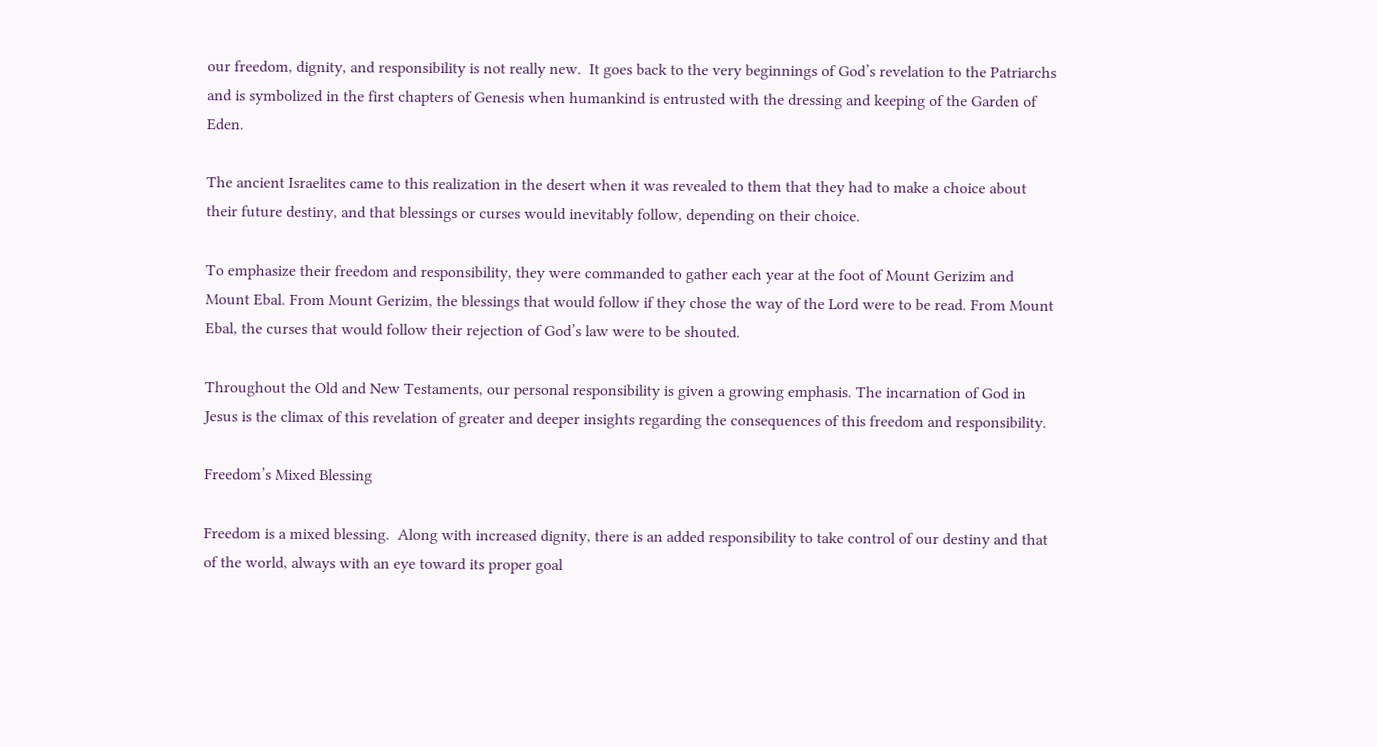our freedom, dignity, and responsibility is not really new.  It goes back to the very beginnings of God’s revelation to the Patriarchs and is symbolized in the first chapters of Genesis when humankind is entrusted with the dressing and keeping of the Garden of Eden.

The ancient Israelites came to this realization in the desert when it was revealed to them that they had to make a choice about their future destiny, and that blessings or curses would inevitably follow, depending on their choice.

To emphasize their freedom and responsibility, they were commanded to gather each year at the foot of Mount Gerizim and Mount Ebal. From Mount Gerizim, the blessings that would follow if they chose the way of the Lord were to be read. From Mount Ebal, the curses that would follow their rejection of God’s law were to be shouted.

Throughout the Old and New Testaments, our personal responsibility is given a growing emphasis. The incarnation of God in Jesus is the climax of this revelation of greater and deeper insights regarding the consequences of this freedom and responsibility.

Freedom’s Mixed Blessing

Freedom is a mixed blessing.  Along with increased dignity, there is an added responsibility to take control of our destiny and that of the world, always with an eye toward its proper goal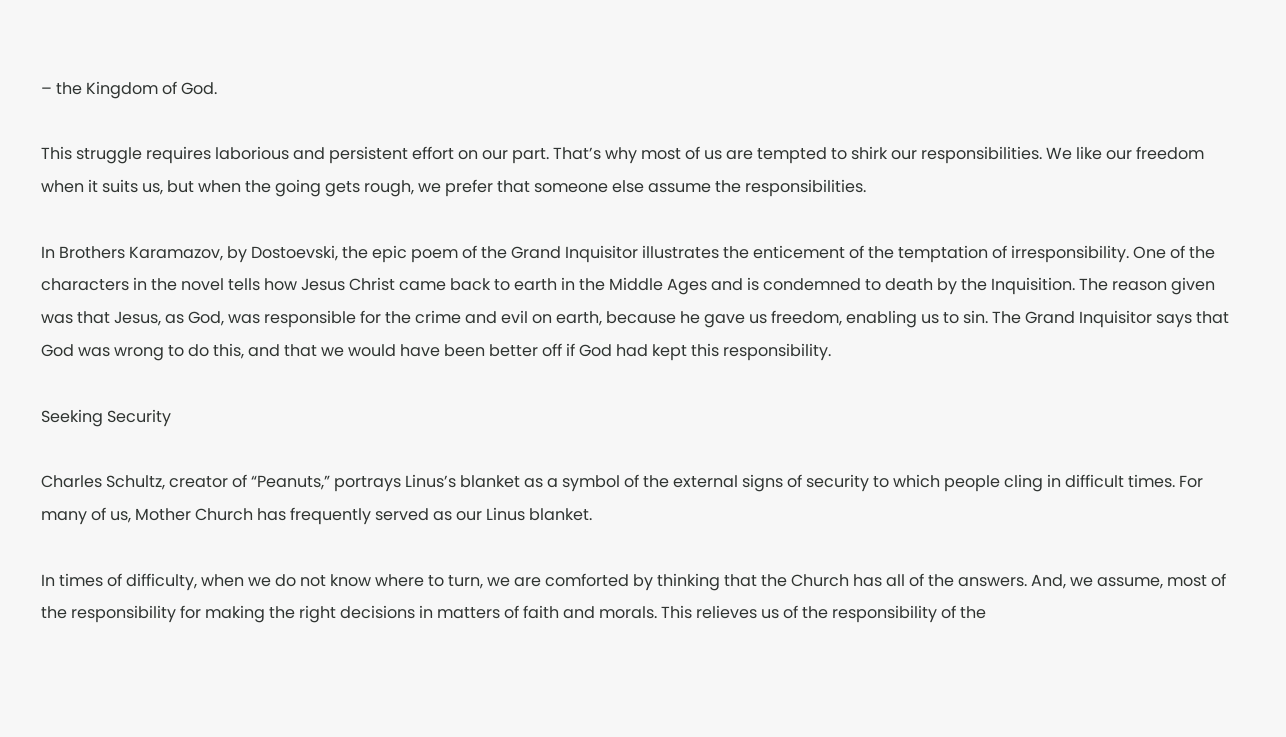– the Kingdom of God.

This struggle requires laborious and persistent effort on our part. That’s why most of us are tempted to shirk our responsibilities. We like our freedom when it suits us, but when the going gets rough, we prefer that someone else assume the responsibilities.

In Brothers Karamazov, by Dostoevski, the epic poem of the Grand Inquisitor illustrates the enticement of the temptation of irresponsibility. One of the characters in the novel tells how Jesus Christ came back to earth in the Middle Ages and is condemned to death by the Inquisition. The reason given was that Jesus, as God, was responsible for the crime and evil on earth, because he gave us freedom, enabling us to sin. The Grand Inquisitor says that God was wrong to do this, and that we would have been better off if God had kept this responsibility.

Seeking Security

Charles Schultz, creator of “Peanuts,” portrays Linus’s blanket as a symbol of the external signs of security to which people cling in difficult times. For many of us, Mother Church has frequently served as our Linus blanket.

In times of difficulty, when we do not know where to turn, we are comforted by thinking that the Church has all of the answers. And, we assume, most of the responsibility for making the right decisions in matters of faith and morals. This relieves us of the responsibility of the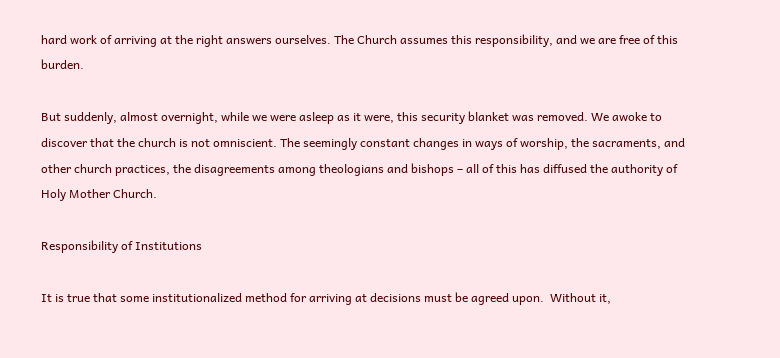hard work of arriving at the right answers ourselves. The Church assumes this responsibility, and we are free of this burden.

But suddenly, almost overnight, while we were asleep as it were, this security blanket was removed. We awoke to discover that the church is not omniscient. The seemingly constant changes in ways of worship, the sacraments, and other church practices, the disagreements among theologians and bishops – all of this has diffused the authority of Holy Mother Church.

Responsibility of Institutions

It is true that some institutionalized method for arriving at decisions must be agreed upon.  Without it,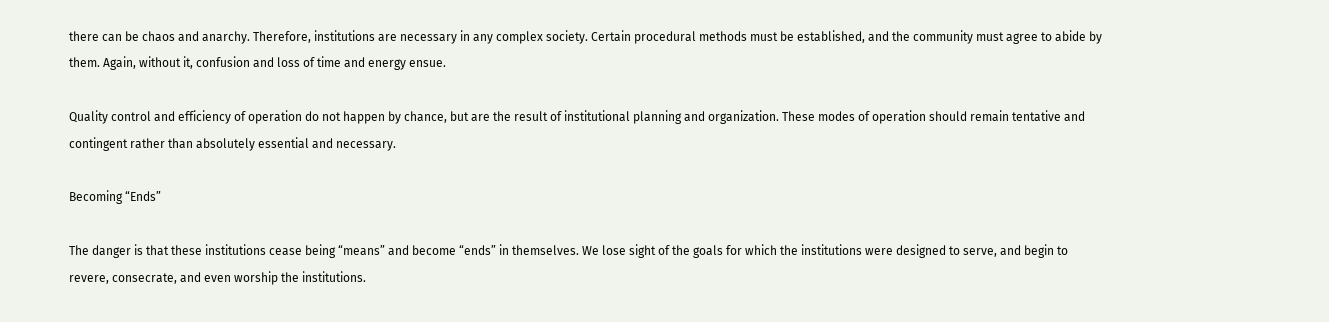there can be chaos and anarchy. Therefore, institutions are necessary in any complex society. Certain procedural methods must be established, and the community must agree to abide by them. Again, without it, confusion and loss of time and energy ensue.

Quality control and efficiency of operation do not happen by chance, but are the result of institutional planning and organization. These modes of operation should remain tentative and contingent rather than absolutely essential and necessary.

Becoming “Ends”

The danger is that these institutions cease being “means” and become “ends” in themselves. We lose sight of the goals for which the institutions were designed to serve, and begin to revere, consecrate, and even worship the institutions.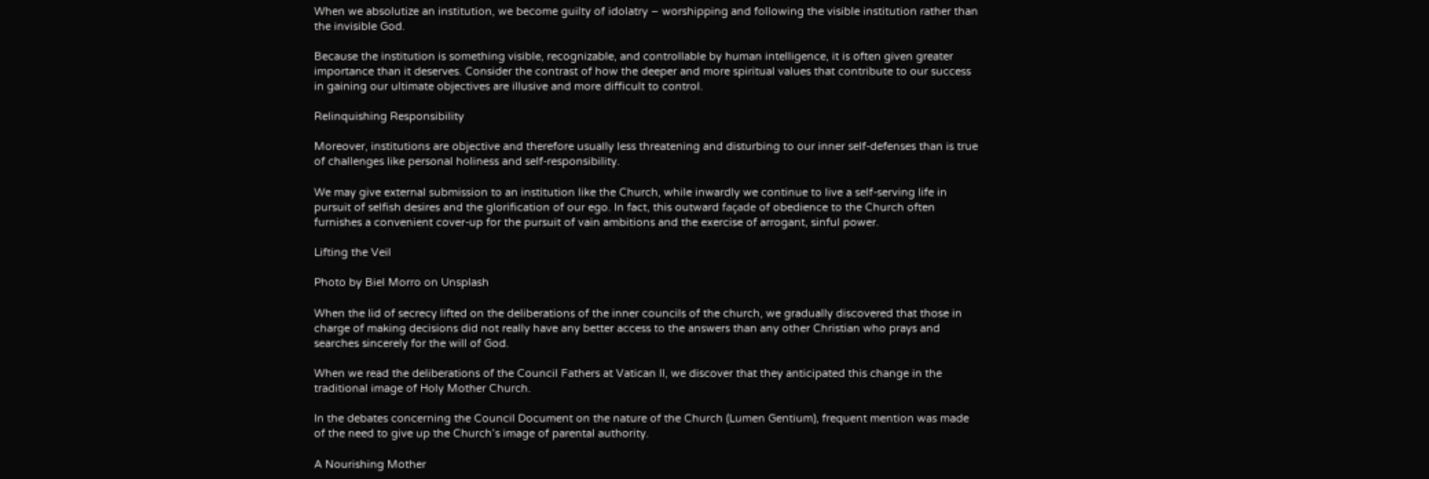When we absolutize an institution, we become guilty of idolatry – worshipping and following the visible institution rather than the invisible God.

Because the institution is something visible, recognizable, and controllable by human intelligence, it is often given greater importance than it deserves. Consider the contrast of how the deeper and more spiritual values that contribute to our success in gaining our ultimate objectives are illusive and more difficult to control.

Relinquishing Responsibility

Moreover, institutions are objective and therefore usually less threatening and disturbing to our inner self-defenses than is true of challenges like personal holiness and self-responsibility.

We may give external submission to an institution like the Church, while inwardly we continue to live a self-serving life in pursuit of selfish desires and the glorification of our ego. In fact, this outward façade of obedience to the Church often furnishes a convenient cover-up for the pursuit of vain ambitions and the exercise of arrogant, sinful power.

Lifting the Veil

Photo by Biel Morro on Unsplash

When the lid of secrecy lifted on the deliberations of the inner councils of the church, we gradually discovered that those in charge of making decisions did not really have any better access to the answers than any other Christian who prays and searches sincerely for the will of God.

When we read the deliberations of the Council Fathers at Vatican II, we discover that they anticipated this change in the traditional image of Holy Mother Church.

In the debates concerning the Council Document on the nature of the Church (Lumen Gentium), frequent mention was made of the need to give up the Church’s image of parental authority.

A Nourishing Mother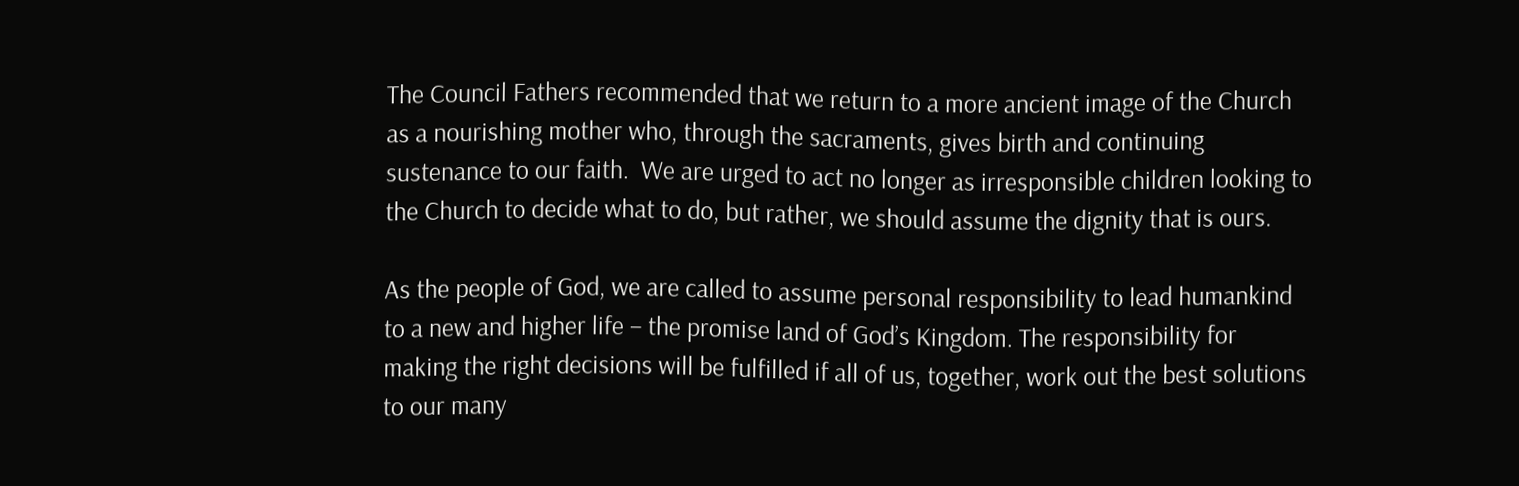The Council Fathers recommended that we return to a more ancient image of the Church as a nourishing mother who, through the sacraments, gives birth and continuing sustenance to our faith.  We are urged to act no longer as irresponsible children looking to the Church to decide what to do, but rather, we should assume the dignity that is ours.

As the people of God, we are called to assume personal responsibility to lead humankind to a new and higher life – the promise land of God’s Kingdom. The responsibility for making the right decisions will be fulfilled if all of us, together, work out the best solutions to our many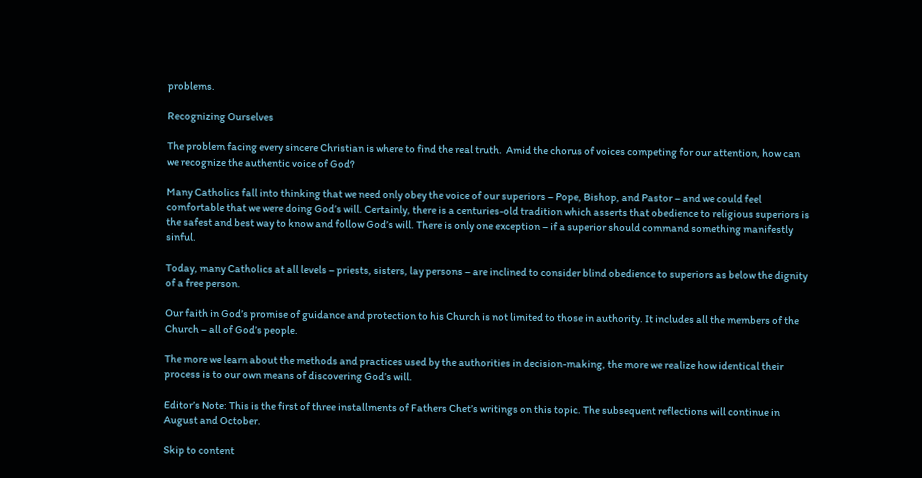problems.

Recognizing Ourselves

The problem facing every sincere Christian is where to find the real truth.  Amid the chorus of voices competing for our attention, how can we recognize the authentic voice of God?

Many Catholics fall into thinking that we need only obey the voice of our superiors – Pope, Bishop, and Pastor – and we could feel comfortable that we were doing God’s will. Certainly, there is a centuries-old tradition which asserts that obedience to religious superiors is the safest and best way to know and follow God’s will. There is only one exception – if a superior should command something manifestly sinful.

Today, many Catholics at all levels – priests, sisters, lay persons – are inclined to consider blind obedience to superiors as below the dignity of a free person.

Our faith in God’s promise of guidance and protection to his Church is not limited to those in authority. It includes all the members of the Church – all of God’s people.

The more we learn about the methods and practices used by the authorities in decision-making, the more we realize how identical their process is to our own means of discovering God’s will.

Editor’s Note: This is the first of three installments of Fathers Chet’s writings on this topic. The subsequent reflections will continue in August and October.

Skip to content